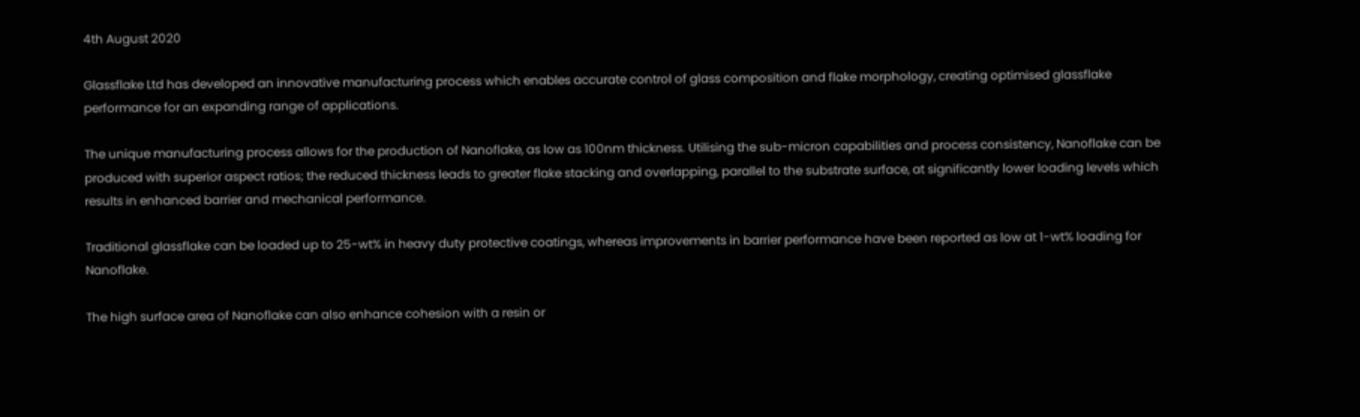4th August 2020

Glassflake Ltd has developed an innovative manufacturing process which enables accurate control of glass composition and flake morphology, creating optimised glassflake performance for an expanding range of applications.

The unique manufacturing process allows for the production of Nanoflake, as low as 100nm thickness. Utilising the sub-micron capabilities and process consistency, Nanoflake can be produced with superior aspect ratios; the reduced thickness leads to greater flake stacking and overlapping, parallel to the substrate surface, at significantly lower loading levels which results in enhanced barrier and mechanical performance.

Traditional glassflake can be loaded up to 25-wt% in heavy duty protective coatings, whereas improvements in barrier performance have been reported as low at 1-wt% loading for Nanoflake.

The high surface area of Nanoflake can also enhance cohesion with a resin or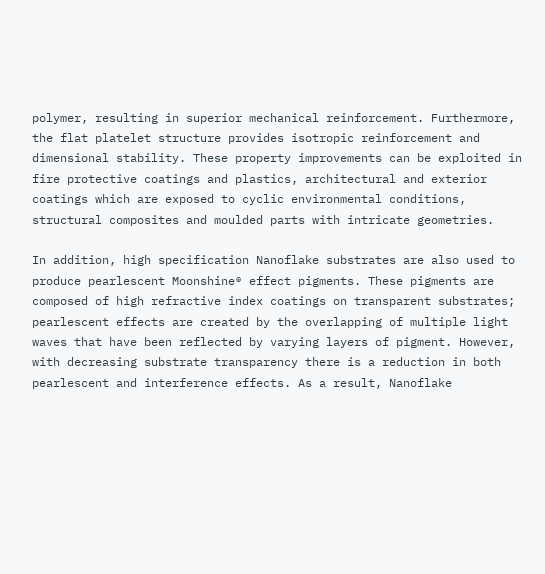polymer, resulting in superior mechanical reinforcement. Furthermore, the flat platelet structure provides isotropic reinforcement and dimensional stability. These property improvements can be exploited in fire protective coatings and plastics, architectural and exterior coatings which are exposed to cyclic environmental conditions, structural composites and moulded parts with intricate geometries.

In addition, high specification Nanoflake substrates are also used to produce pearlescent Moonshine® effect pigments. These pigments are composed of high refractive index coatings on transparent substrates; pearlescent effects are created by the overlapping of multiple light waves that have been reflected by varying layers of pigment. However, with decreasing substrate transparency there is a reduction in both pearlescent and interference effects. As a result, Nanoflake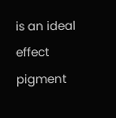is an ideal effect pigment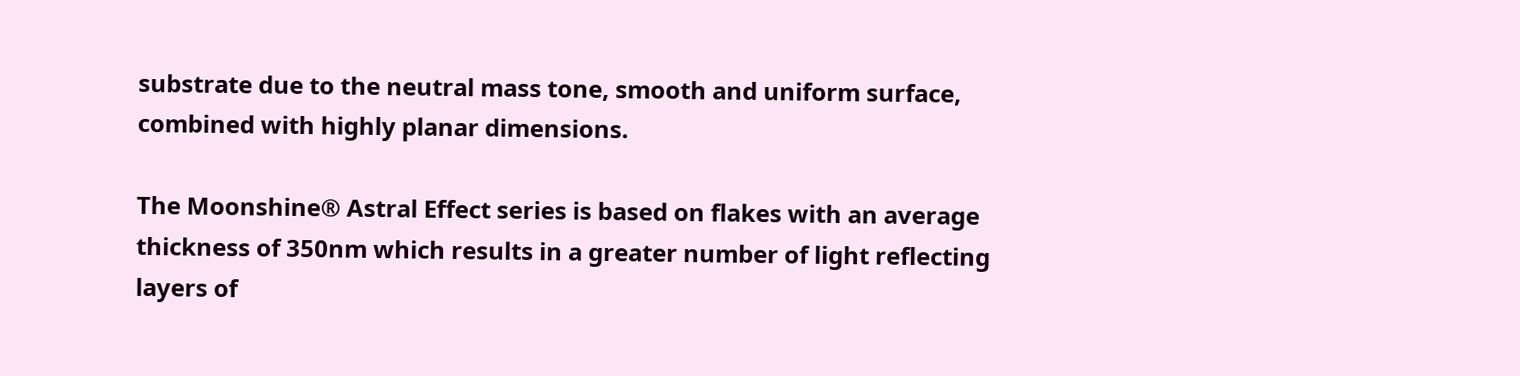substrate due to the neutral mass tone, smooth and uniform surface, combined with highly planar dimensions.

The Moonshine® Astral Effect series is based on flakes with an average thickness of 350nm which results in a greater number of light reflecting layers of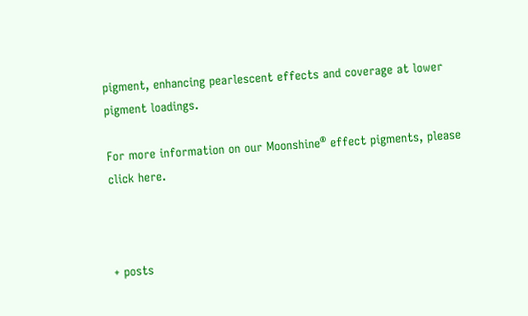pigment, enhancing pearlescent effects and coverage at lower pigment loadings.

For more information on our Moonshine® effect pigments, please click here.



+ posts